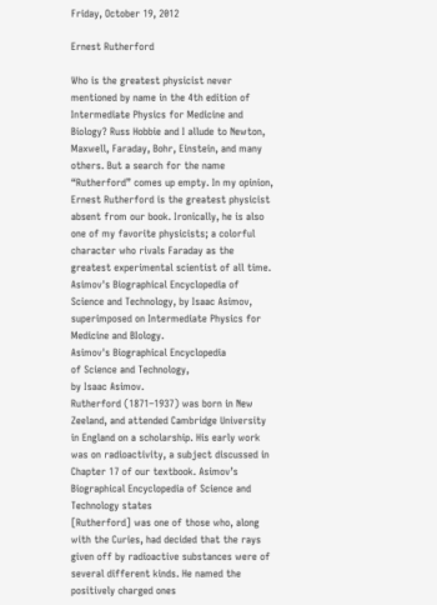Friday, October 19, 2012

Ernest Rutherford

Who is the greatest physicist never mentioned by name in the 4th edition of Intermediate Physics for Medicine and Biology? Russ Hobbie and I allude to Newton, Maxwell, Faraday, Bohr, Einstein, and many others. But a search for the name “Rutherford” comes up empty. In my opinion, Ernest Rutherford is the greatest physicist absent from our book. Ironically, he is also one of my favorite physicists; a colorful character who rivals Faraday as the greatest experimental scientist of all time.
Asimov's Biographical Encyclopedia of Science and Technology, by Isaac Asimov, superimposed on Intermediate Physics for Medicine and BIology.
Asimov's Biographical Encyclopedia
of Science and Technology,
by Isaac Asimov.
Rutherford (1871–1937) was born in New Zeeland, and attended Cambridge University in England on a scholarship. His early work was on radioactivity, a subject discussed in Chapter 17 of our textbook. Asimov’s Biographical Encyclopedia of Science and Technology states
[Rutherford] was one of those who, along with the Curies, had decided that the rays given off by radioactive substances were of several different kinds. He named the positively charged ones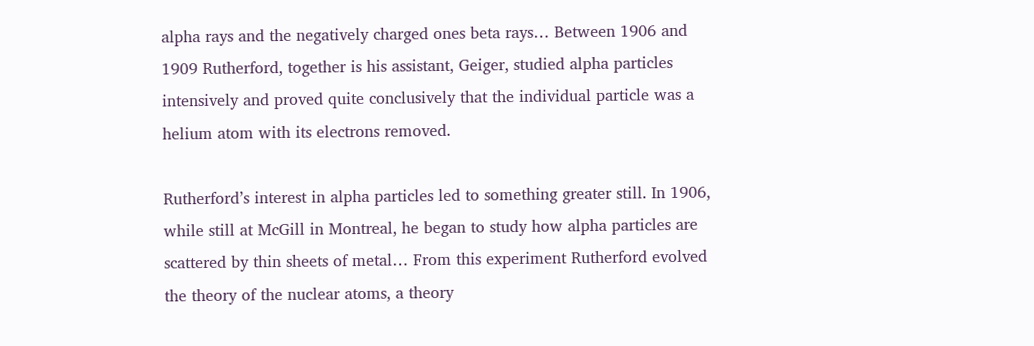alpha rays and the negatively charged ones beta rays… Between 1906 and 1909 Rutherford, together is his assistant, Geiger, studied alpha particles intensively and proved quite conclusively that the individual particle was a helium atom with its electrons removed.

Rutherford’s interest in alpha particles led to something greater still. In 1906, while still at McGill in Montreal, he began to study how alpha particles are scattered by thin sheets of metal… From this experiment Rutherford evolved the theory of the nuclear atoms, a theory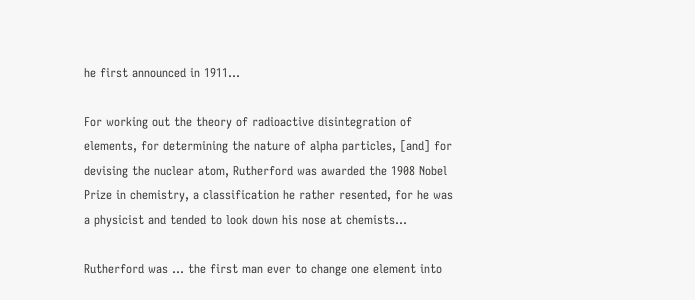he first announced in 1911…

For working out the theory of radioactive disintegration of elements, for determining the nature of alpha particles, [and] for devising the nuclear atom, Rutherford was awarded the 1908 Nobel Prize in chemistry, a classification he rather resented, for he was a physicist and tended to look down his nose at chemists…

Rutherford was … the first man ever to change one element into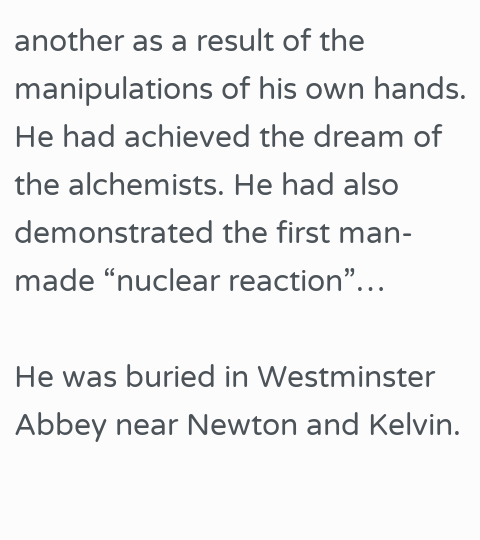another as a result of the manipulations of his own hands. He had achieved the dream of the alchemists. He had also demonstrated the first man-made “nuclear reaction”…

He was buried in Westminster Abbey near Newton and Kelvin.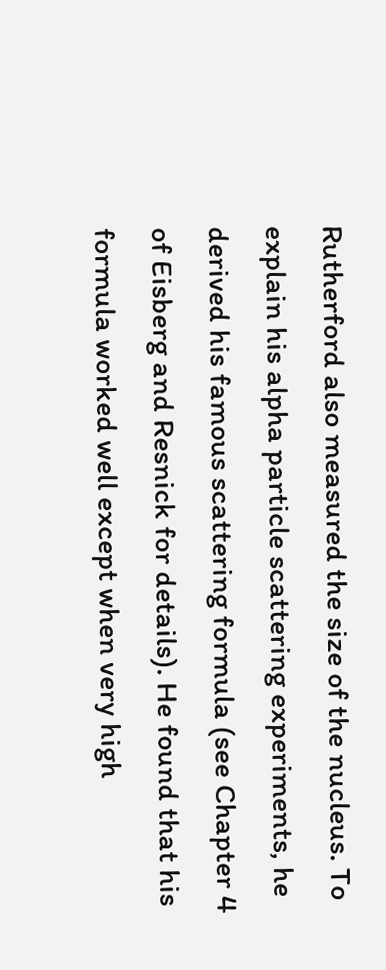Rutherford also measured the size of the nucleus. To explain his alpha particle scattering experiments, he derived his famous scattering formula (see Chapter 4 of Eisberg and Resnick for details). He found that his formula worked well except when very high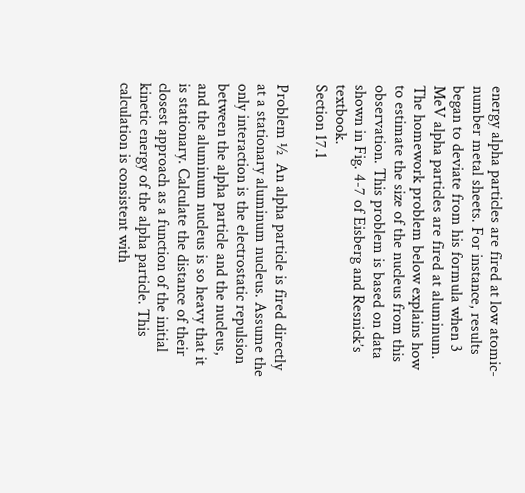energy alpha particles are fired at low atomic-number metal sheets. For instance, results began to deviate from his formula when 3 MeV alpha particles are fired at aluminum. The homework problem below explains how to estimate the size of the nucleus from this observation. This problem is based on data shown in Fig. 4-7 of Eisberg and Resnick’s textbook.
Section 17.1

Problem ½  An alpha particle is fired directly at a stationary aluminum nucleus. Assume the only interaction is the electrostatic repulsion between the alpha particle and the nucleus, and the aluminum nucleus is so heavy that it is stationary. Calculate the distance of their closest approach as a function of the initial kinetic energy of the alpha particle. This calculation is consistent with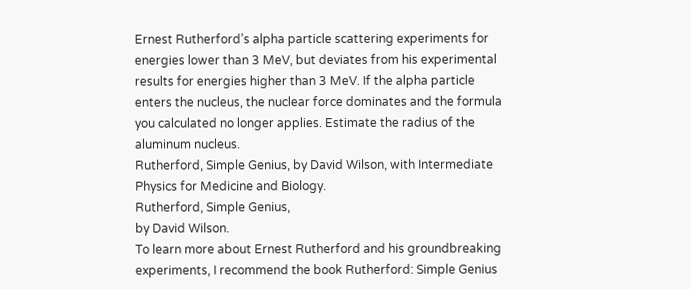Ernest Rutherford’s alpha particle scattering experiments for energies lower than 3 MeV, but deviates from his experimental results for energies higher than 3 MeV. If the alpha particle enters the nucleus, the nuclear force dominates and the formula you calculated no longer applies. Estimate the radius of the aluminum nucleus.
Rutherford, Simple Genius, by David Wilson, with Intermediate Physics for Medicine and Biology.
Rutherford, Simple Genius,
by David Wilson.
To learn more about Ernest Rutherford and his groundbreaking experiments, I recommend the book Rutherford: Simple Genius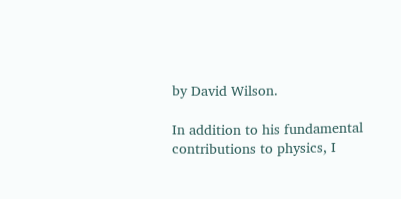by David Wilson.

In addition to his fundamental contributions to physics, I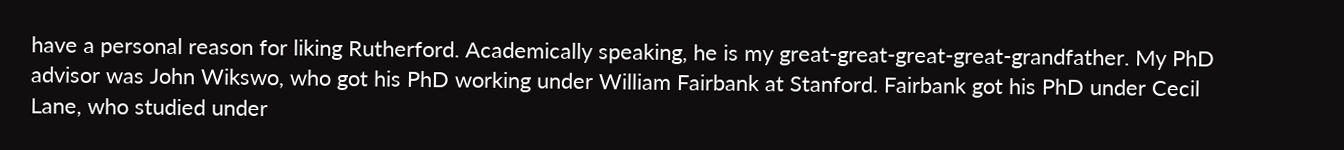have a personal reason for liking Rutherford. Academically speaking, he is my great-great-great-great-grandfather. My PhD advisor was John Wikswo, who got his PhD working under William Fairbank at Stanford. Fairbank got his PhD under Cecil Lane, who studied under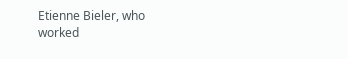Etienne Bieler, who worked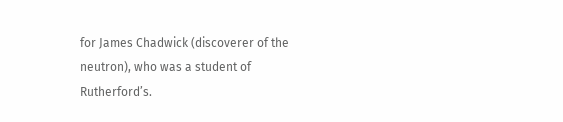for James Chadwick (discoverer of the neutron), who was a student of Rutherford’s.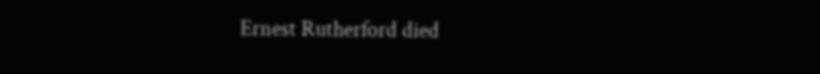Ernest Rutherford died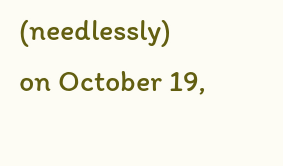(needlessly) on October 19,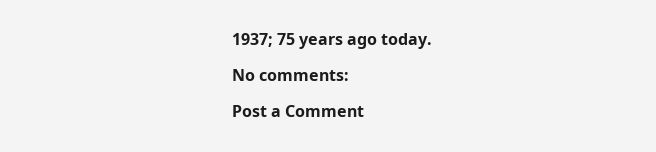1937; 75 years ago today.

No comments:

Post a Comment